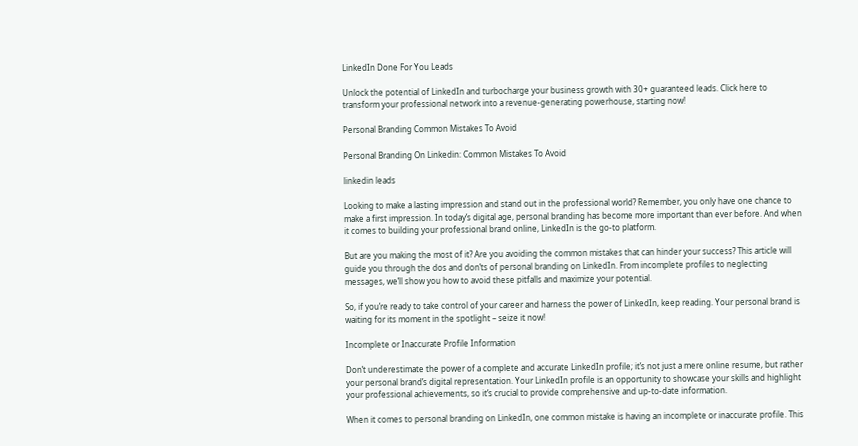LinkedIn Done For You Leads

Unlock the potential of LinkedIn and turbocharge your business growth with 30+ guaranteed leads. Click here to transform your professional network into a revenue-generating powerhouse, starting now!

Personal Branding Common Mistakes To Avoid

Personal Branding On Linkedin: Common Mistakes To Avoid

linkedin leads

Looking to make a lasting impression and stand out in the professional world? Remember, you only have one chance to make a first impression. In today’s digital age, personal branding has become more important than ever before. And when it comes to building your professional brand online, LinkedIn is the go-to platform.

But are you making the most of it? Are you avoiding the common mistakes that can hinder your success? This article will guide you through the dos and don’ts of personal branding on LinkedIn. From incomplete profiles to neglecting messages, we’ll show you how to avoid these pitfalls and maximize your potential.

So, if you’re ready to take control of your career and harness the power of LinkedIn, keep reading. Your personal brand is waiting for its moment in the spotlight – seize it now!

Incomplete or Inaccurate Profile Information

Don’t underestimate the power of a complete and accurate LinkedIn profile; it’s not just a mere online resume, but rather your personal brand’s digital representation. Your LinkedIn profile is an opportunity to showcase your skills and highlight your professional achievements, so it’s crucial to provide comprehensive and up-to-date information.

When it comes to personal branding on LinkedIn, one common mistake is having an incomplete or inaccurate profile. This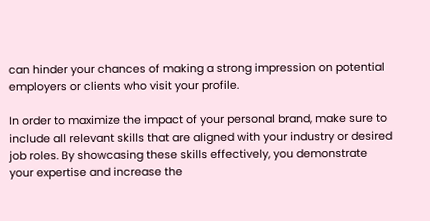can hinder your chances of making a strong impression on potential employers or clients who visit your profile.

In order to maximize the impact of your personal brand, make sure to include all relevant skills that are aligned with your industry or desired job roles. By showcasing these skills effectively, you demonstrate your expertise and increase the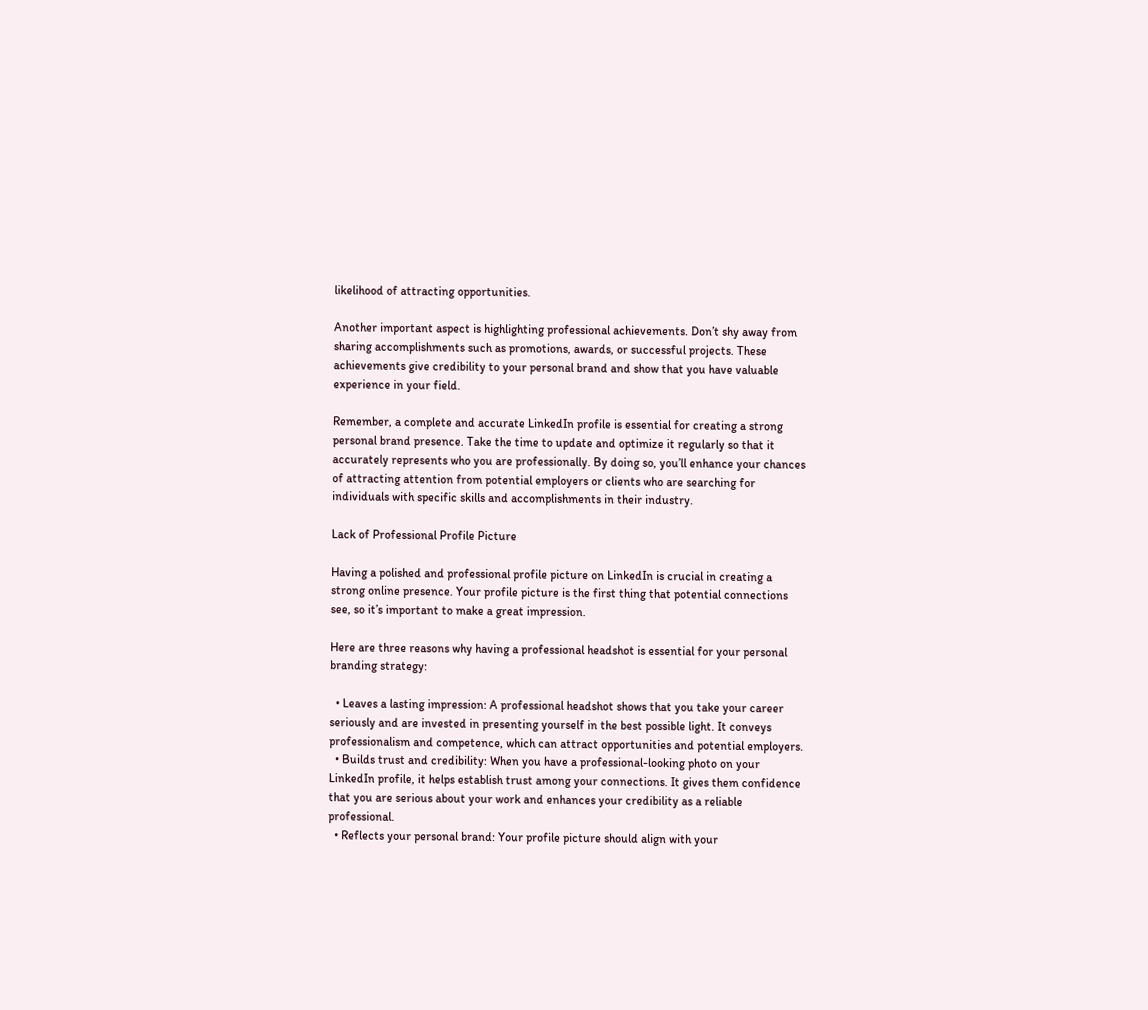likelihood of attracting opportunities.

Another important aspect is highlighting professional achievements. Don’t shy away from sharing accomplishments such as promotions, awards, or successful projects. These achievements give credibility to your personal brand and show that you have valuable experience in your field.

Remember, a complete and accurate LinkedIn profile is essential for creating a strong personal brand presence. Take the time to update and optimize it regularly so that it accurately represents who you are professionally. By doing so, you’ll enhance your chances of attracting attention from potential employers or clients who are searching for individuals with specific skills and accomplishments in their industry.

Lack of Professional Profile Picture

Having a polished and professional profile picture on LinkedIn is crucial in creating a strong online presence. Your profile picture is the first thing that potential connections see, so it’s important to make a great impression.

Here are three reasons why having a professional headshot is essential for your personal branding strategy:

  • Leaves a lasting impression: A professional headshot shows that you take your career seriously and are invested in presenting yourself in the best possible light. It conveys professionalism and competence, which can attract opportunities and potential employers.
  • Builds trust and credibility: When you have a professional-looking photo on your LinkedIn profile, it helps establish trust among your connections. It gives them confidence that you are serious about your work and enhances your credibility as a reliable professional.
  • Reflects your personal brand: Your profile picture should align with your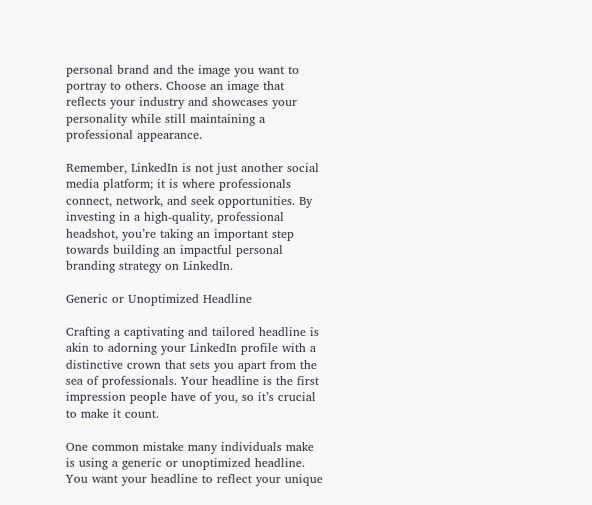personal brand and the image you want to portray to others. Choose an image that reflects your industry and showcases your personality while still maintaining a professional appearance.

Remember, LinkedIn is not just another social media platform; it is where professionals connect, network, and seek opportunities. By investing in a high-quality, professional headshot, you’re taking an important step towards building an impactful personal branding strategy on LinkedIn.

Generic or Unoptimized Headline

Crafting a captivating and tailored headline is akin to adorning your LinkedIn profile with a distinctive crown that sets you apart from the sea of professionals. Your headline is the first impression people have of you, so it’s crucial to make it count.

One common mistake many individuals make is using a generic or unoptimized headline. You want your headline to reflect your unique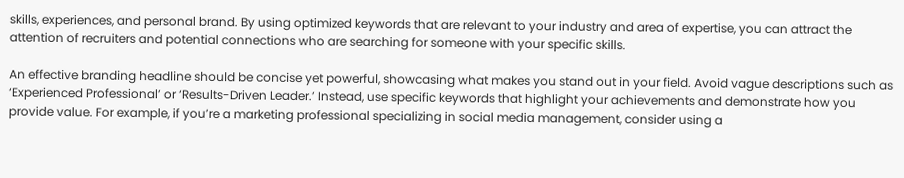skills, experiences, and personal brand. By using optimized keywords that are relevant to your industry and area of expertise, you can attract the attention of recruiters and potential connections who are searching for someone with your specific skills.

An effective branding headline should be concise yet powerful, showcasing what makes you stand out in your field. Avoid vague descriptions such as ‘Experienced Professional’ or ‘Results-Driven Leader.’ Instead, use specific keywords that highlight your achievements and demonstrate how you provide value. For example, if you’re a marketing professional specializing in social media management, consider using a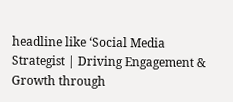headline like ‘Social Media Strategist | Driving Engagement & Growth through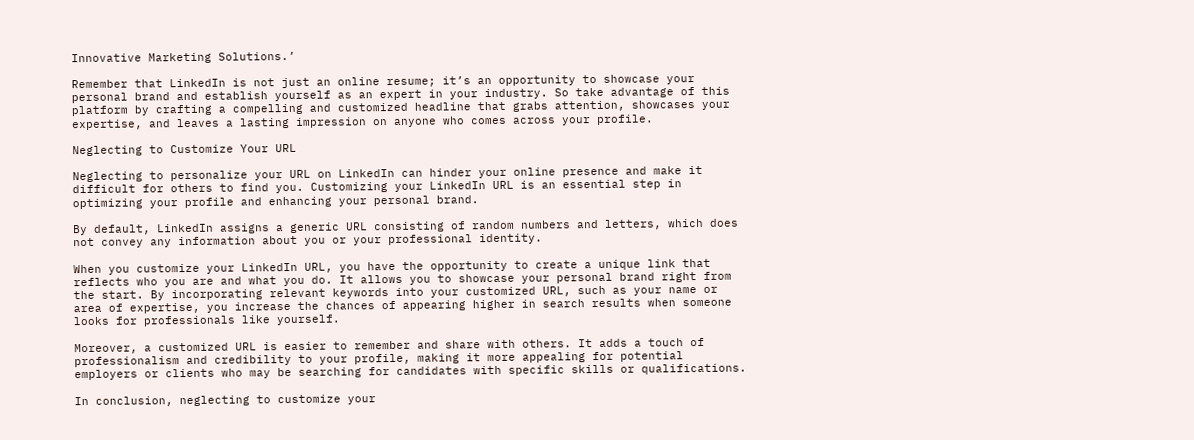Innovative Marketing Solutions.’

Remember that LinkedIn is not just an online resume; it’s an opportunity to showcase your personal brand and establish yourself as an expert in your industry. So take advantage of this platform by crafting a compelling and customized headline that grabs attention, showcases your expertise, and leaves a lasting impression on anyone who comes across your profile.

Neglecting to Customize Your URL

Neglecting to personalize your URL on LinkedIn can hinder your online presence and make it difficult for others to find you. Customizing your LinkedIn URL is an essential step in optimizing your profile and enhancing your personal brand.

By default, LinkedIn assigns a generic URL consisting of random numbers and letters, which does not convey any information about you or your professional identity.

When you customize your LinkedIn URL, you have the opportunity to create a unique link that reflects who you are and what you do. It allows you to showcase your personal brand right from the start. By incorporating relevant keywords into your customized URL, such as your name or area of expertise, you increase the chances of appearing higher in search results when someone looks for professionals like yourself.

Moreover, a customized URL is easier to remember and share with others. It adds a touch of professionalism and credibility to your profile, making it more appealing for potential employers or clients who may be searching for candidates with specific skills or qualifications.

In conclusion, neglecting to customize your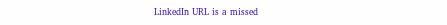LinkedIn URL is a missed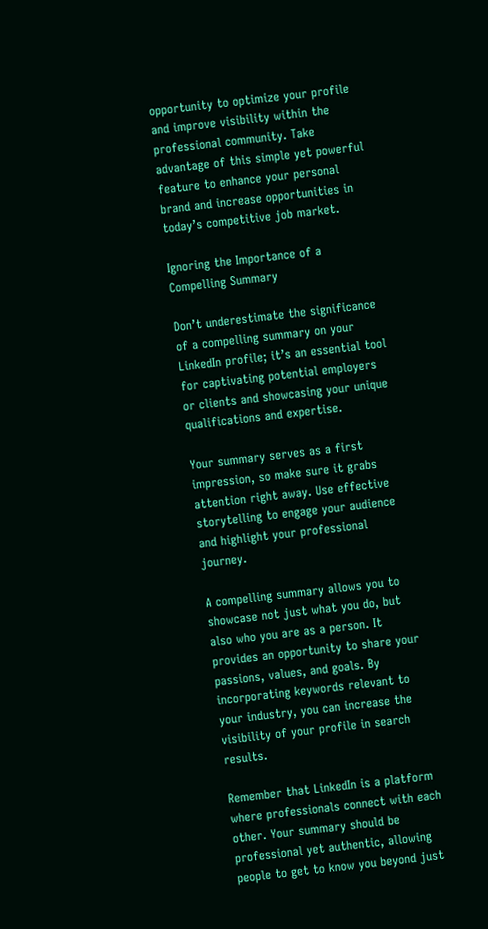opportunity to optimize your profile and improve visibility within the professional community. Take advantage of this simple yet powerful feature to enhance your personal brand and increase opportunities in today’s competitive job market.

Ignoring the Importance of a Compelling Summary

Don’t underestimate the significance of a compelling summary on your LinkedIn profile; it’s an essential tool for captivating potential employers or clients and showcasing your unique qualifications and expertise.

Your summary serves as a first impression, so make sure it grabs attention right away. Use effective storytelling to engage your audience and highlight your professional journey.

A compelling summary allows you to showcase not just what you do, but also who you are as a person. It provides an opportunity to share your passions, values, and goals. By incorporating keywords relevant to your industry, you can increase the visibility of your profile in search results.

Remember that LinkedIn is a platform where professionals connect with each other. Your summary should be professional yet authentic, allowing people to get to know you beyond just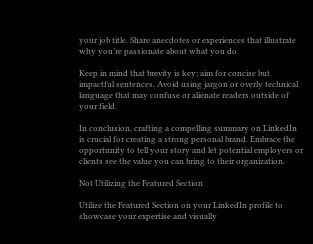your job title. Share anecdotes or experiences that illustrate why you’re passionate about what you do.

Keep in mind that brevity is key; aim for concise but impactful sentences. Avoid using jargon or overly technical language that may confuse or alienate readers outside of your field.

In conclusion, crafting a compelling summary on LinkedIn is crucial for creating a strong personal brand. Embrace the opportunity to tell your story and let potential employers or clients see the value you can bring to their organization.

Not Utilizing the Featured Section

Utilize the Featured Section on your LinkedIn profile to showcase your expertise and visually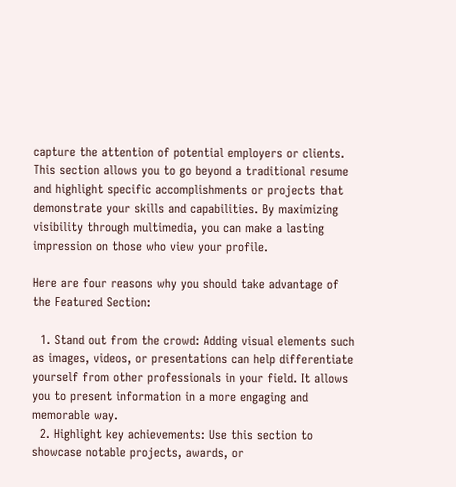capture the attention of potential employers or clients. This section allows you to go beyond a traditional resume and highlight specific accomplishments or projects that demonstrate your skills and capabilities. By maximizing visibility through multimedia, you can make a lasting impression on those who view your profile.

Here are four reasons why you should take advantage of the Featured Section:

  1. Stand out from the crowd: Adding visual elements such as images, videos, or presentations can help differentiate yourself from other professionals in your field. It allows you to present information in a more engaging and memorable way.
  2. Highlight key achievements: Use this section to showcase notable projects, awards, or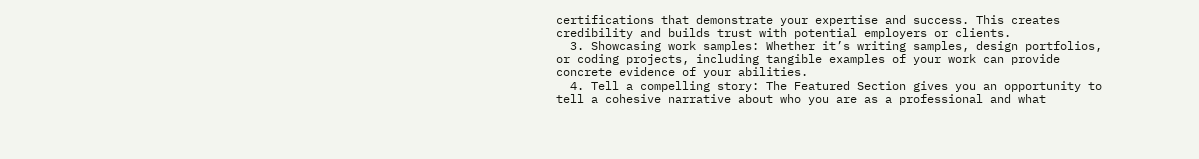certifications that demonstrate your expertise and success. This creates credibility and builds trust with potential employers or clients.
  3. Showcasing work samples: Whether it’s writing samples, design portfolios, or coding projects, including tangible examples of your work can provide concrete evidence of your abilities.
  4. Tell a compelling story: The Featured Section gives you an opportunity to tell a cohesive narrative about who you are as a professional and what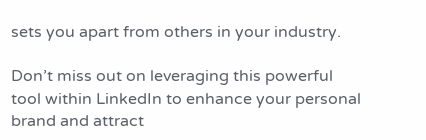sets you apart from others in your industry.

Don’t miss out on leveraging this powerful tool within LinkedIn to enhance your personal brand and attract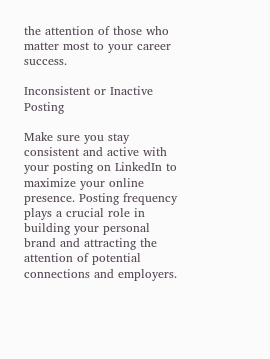the attention of those who matter most to your career success.

Inconsistent or Inactive Posting

Make sure you stay consistent and active with your posting on LinkedIn to maximize your online presence. Posting frequency plays a crucial role in building your personal brand and attracting the attention of potential connections and employers.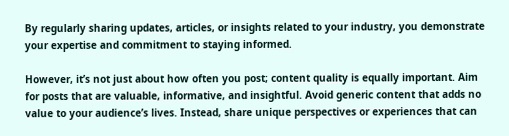By regularly sharing updates, articles, or insights related to your industry, you demonstrate your expertise and commitment to staying informed.

However, it’s not just about how often you post; content quality is equally important. Aim for posts that are valuable, informative, and insightful. Avoid generic content that adds no value to your audience’s lives. Instead, share unique perspectives or experiences that can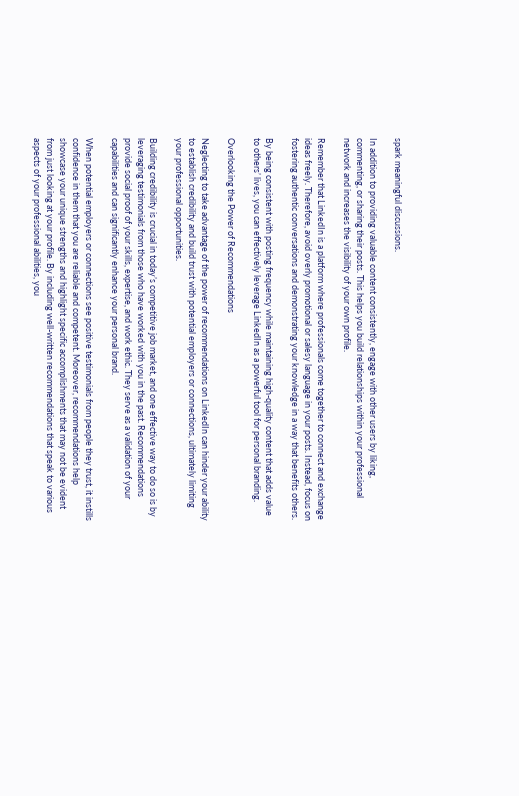spark meaningful discussions.

In addition to providing valuable content consistently, engage with other users by liking, commenting, or sharing their posts. This helps you build relationships within your professional network and increases the visibility of your own profile.

Remember that LinkedIn is a platform where professionals come together to connect and exchange ideas freely. Therefore, avoid overly promotional or salesy language in your posts. Instead, focus on fostering authentic conversations and demonstrating your knowledge in a way that benefits others.

By being consistent with posting frequency while maintaining high-quality content that adds value to others’ lives, you can effectively leverage LinkedIn as a powerful tool for personal branding.

Overlooking the Power of Recommendations

Neglecting to take advantage of the power of recommendations on LinkedIn can hinder your ability to establish credibility and build trust with potential employers or connections, ultimately limiting your professional opportunities.

Building credibility is crucial in today’s competitive job market, and one effective way to do so is by leveraging testimonials from those who have worked with you in the past. Recommendations provide social proof of your skills, expertise, and work ethic. They serve as a validation of your capabilities and can significantly enhance your personal brand.

When potential employers or connections see positive testimonials from people they trust, it instills confidence in them that you are reliable and competent. Moreover, recommendations help showcase your unique strengths and highlight specific accomplishments that may not be evident from just looking at your profile. By including well-written recommendations that speak to various aspects of your professional abilities, you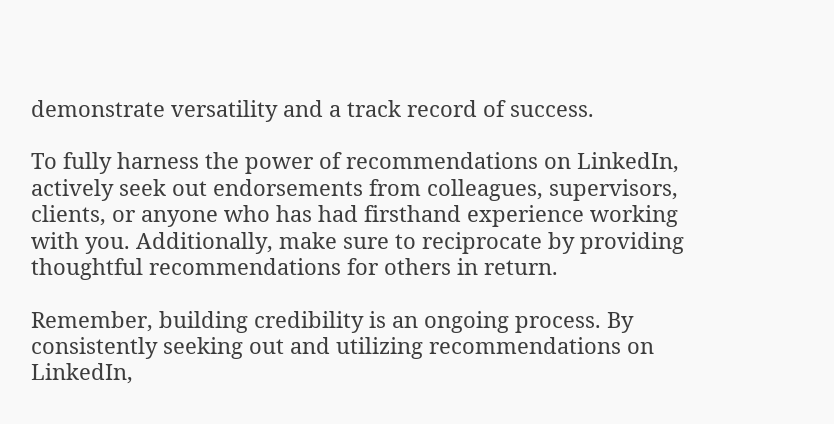demonstrate versatility and a track record of success.

To fully harness the power of recommendations on LinkedIn, actively seek out endorsements from colleagues, supervisors, clients, or anyone who has had firsthand experience working with you. Additionally, make sure to reciprocate by providing thoughtful recommendations for others in return.

Remember, building credibility is an ongoing process. By consistently seeking out and utilizing recommendations on LinkedIn,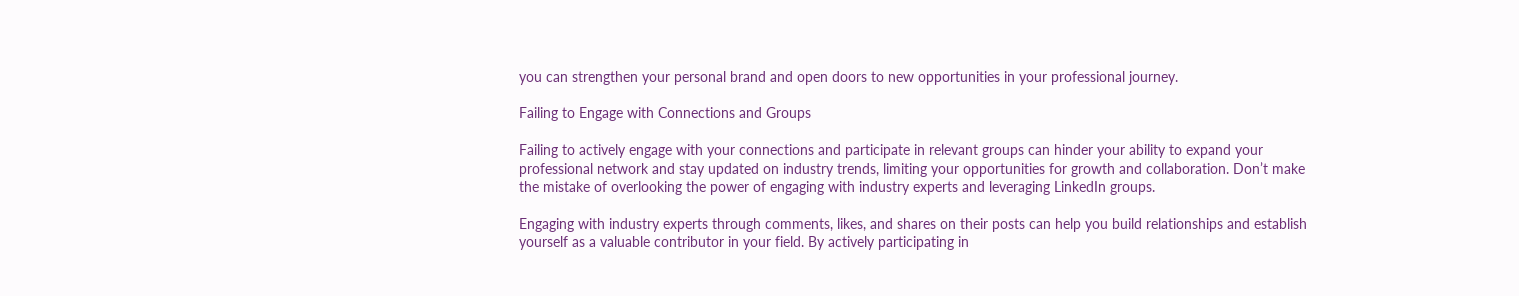you can strengthen your personal brand and open doors to new opportunities in your professional journey.

Failing to Engage with Connections and Groups

Failing to actively engage with your connections and participate in relevant groups can hinder your ability to expand your professional network and stay updated on industry trends, limiting your opportunities for growth and collaboration. Don’t make the mistake of overlooking the power of engaging with industry experts and leveraging LinkedIn groups.

Engaging with industry experts through comments, likes, and shares on their posts can help you build relationships and establish yourself as a valuable contributor in your field. By actively participating in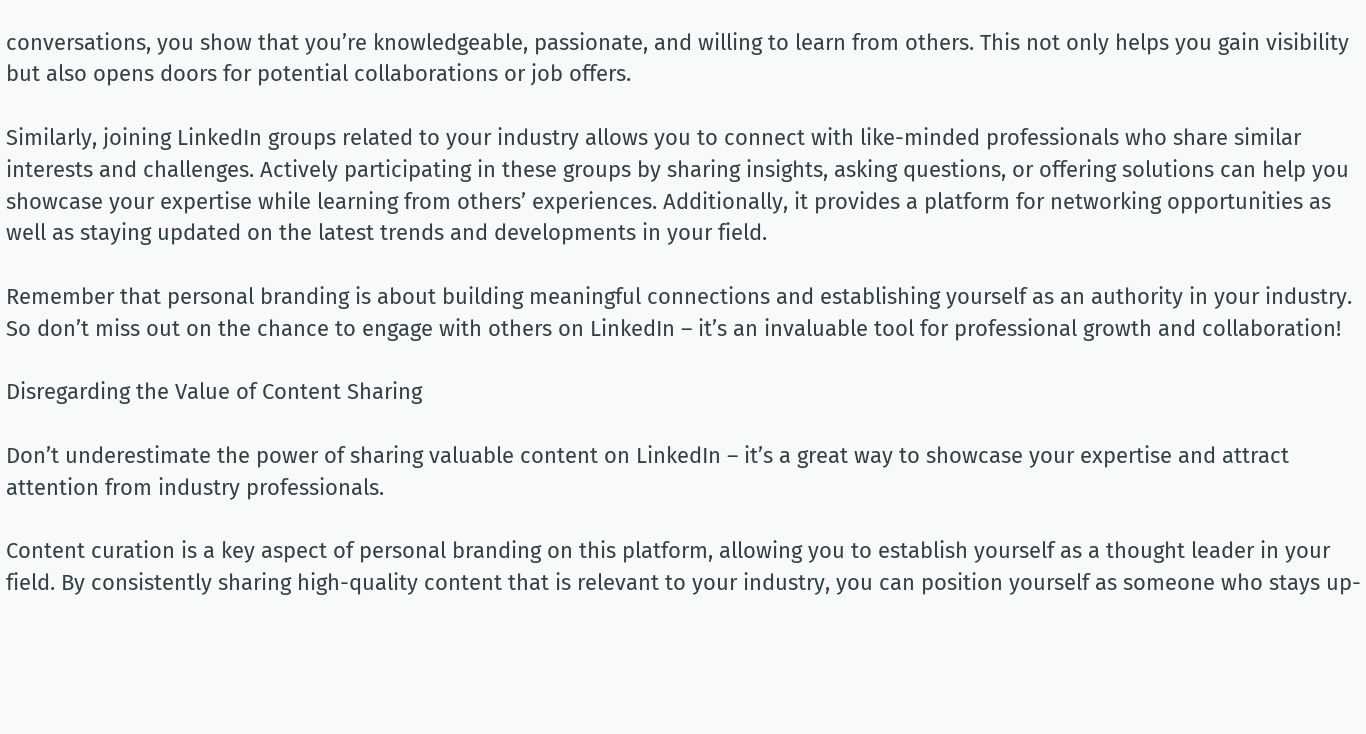conversations, you show that you’re knowledgeable, passionate, and willing to learn from others. This not only helps you gain visibility but also opens doors for potential collaborations or job offers.

Similarly, joining LinkedIn groups related to your industry allows you to connect with like-minded professionals who share similar interests and challenges. Actively participating in these groups by sharing insights, asking questions, or offering solutions can help you showcase your expertise while learning from others’ experiences. Additionally, it provides a platform for networking opportunities as well as staying updated on the latest trends and developments in your field.

Remember that personal branding is about building meaningful connections and establishing yourself as an authority in your industry. So don’t miss out on the chance to engage with others on LinkedIn – it’s an invaluable tool for professional growth and collaboration!

Disregarding the Value of Content Sharing

Don’t underestimate the power of sharing valuable content on LinkedIn – it’s a great way to showcase your expertise and attract attention from industry professionals.

Content curation is a key aspect of personal branding on this platform, allowing you to establish yourself as a thought leader in your field. By consistently sharing high-quality content that is relevant to your industry, you can position yourself as someone who stays up-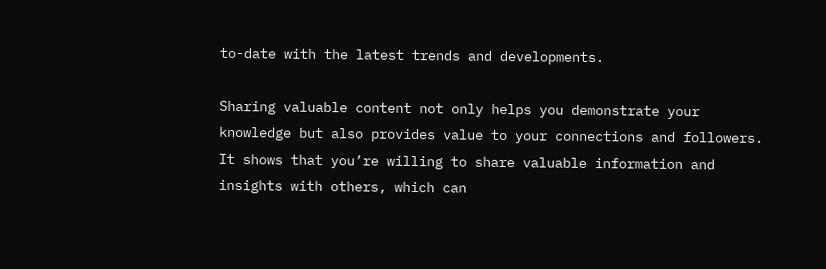to-date with the latest trends and developments.

Sharing valuable content not only helps you demonstrate your knowledge but also provides value to your connections and followers. It shows that you’re willing to share valuable information and insights with others, which can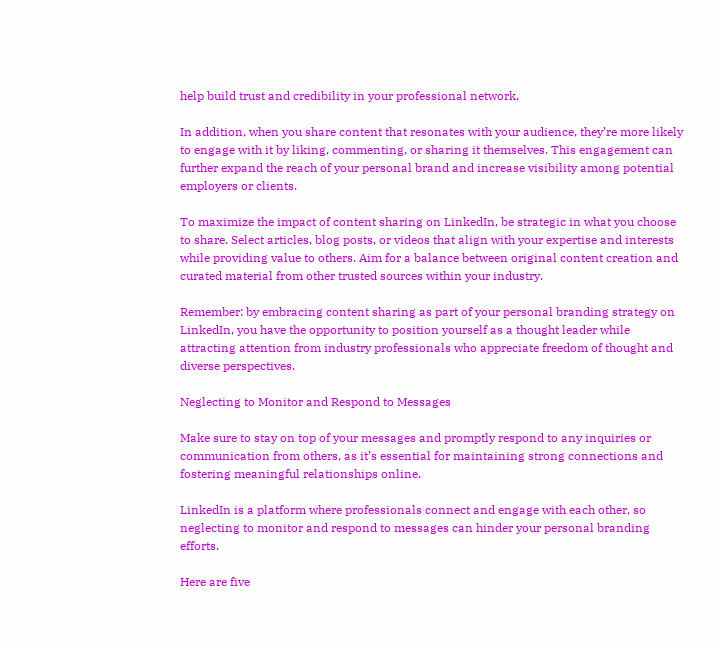help build trust and credibility in your professional network.

In addition, when you share content that resonates with your audience, they’re more likely to engage with it by liking, commenting, or sharing it themselves. This engagement can further expand the reach of your personal brand and increase visibility among potential employers or clients.

To maximize the impact of content sharing on LinkedIn, be strategic in what you choose to share. Select articles, blog posts, or videos that align with your expertise and interests while providing value to others. Aim for a balance between original content creation and curated material from other trusted sources within your industry.

Remember: by embracing content sharing as part of your personal branding strategy on LinkedIn, you have the opportunity to position yourself as a thought leader while attracting attention from industry professionals who appreciate freedom of thought and diverse perspectives.

Neglecting to Monitor and Respond to Messages

Make sure to stay on top of your messages and promptly respond to any inquiries or communication from others, as it’s essential for maintaining strong connections and fostering meaningful relationships online.

LinkedIn is a platform where professionals connect and engage with each other, so neglecting to monitor and respond to messages can hinder your personal branding efforts.

Here are five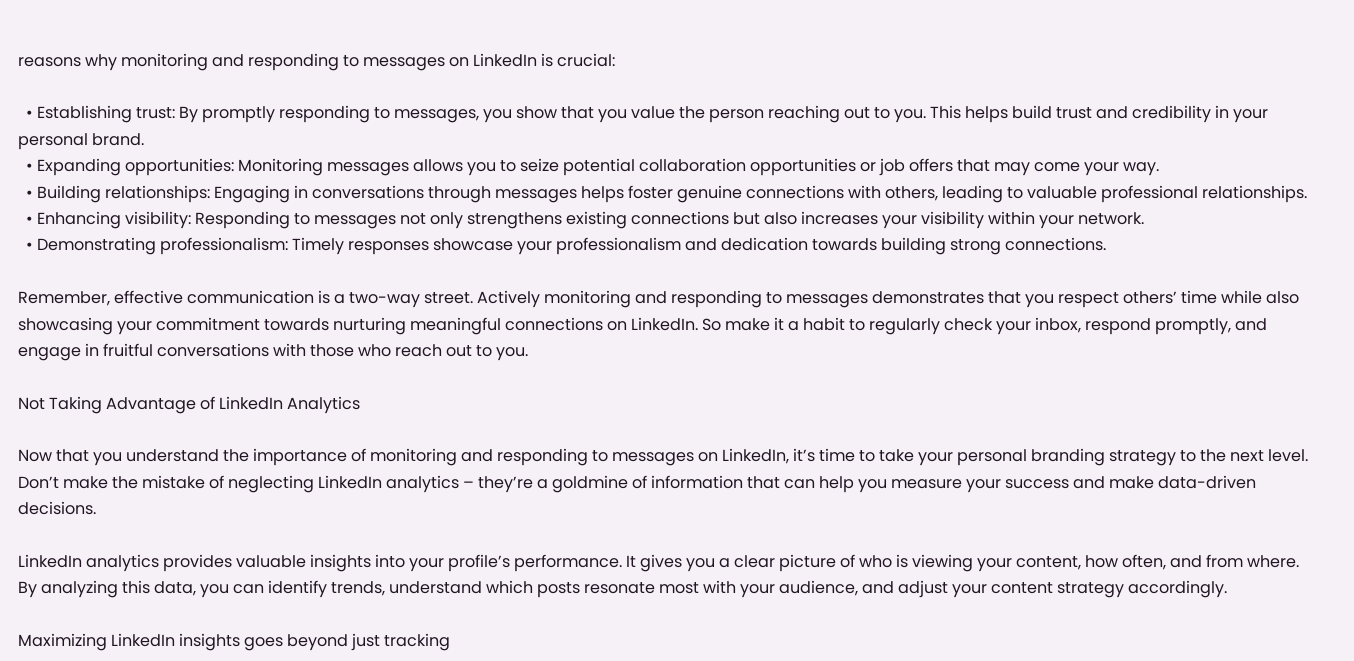reasons why monitoring and responding to messages on LinkedIn is crucial:

  • Establishing trust: By promptly responding to messages, you show that you value the person reaching out to you. This helps build trust and credibility in your personal brand.
  • Expanding opportunities: Monitoring messages allows you to seize potential collaboration opportunities or job offers that may come your way.
  • Building relationships: Engaging in conversations through messages helps foster genuine connections with others, leading to valuable professional relationships.
  • Enhancing visibility: Responding to messages not only strengthens existing connections but also increases your visibility within your network.
  • Demonstrating professionalism: Timely responses showcase your professionalism and dedication towards building strong connections.

Remember, effective communication is a two-way street. Actively monitoring and responding to messages demonstrates that you respect others’ time while also showcasing your commitment towards nurturing meaningful connections on LinkedIn. So make it a habit to regularly check your inbox, respond promptly, and engage in fruitful conversations with those who reach out to you.

Not Taking Advantage of LinkedIn Analytics

Now that you understand the importance of monitoring and responding to messages on LinkedIn, it’s time to take your personal branding strategy to the next level. Don’t make the mistake of neglecting LinkedIn analytics – they’re a goldmine of information that can help you measure your success and make data-driven decisions.

LinkedIn analytics provides valuable insights into your profile’s performance. It gives you a clear picture of who is viewing your content, how often, and from where. By analyzing this data, you can identify trends, understand which posts resonate most with your audience, and adjust your content strategy accordingly.

Maximizing LinkedIn insights goes beyond just tracking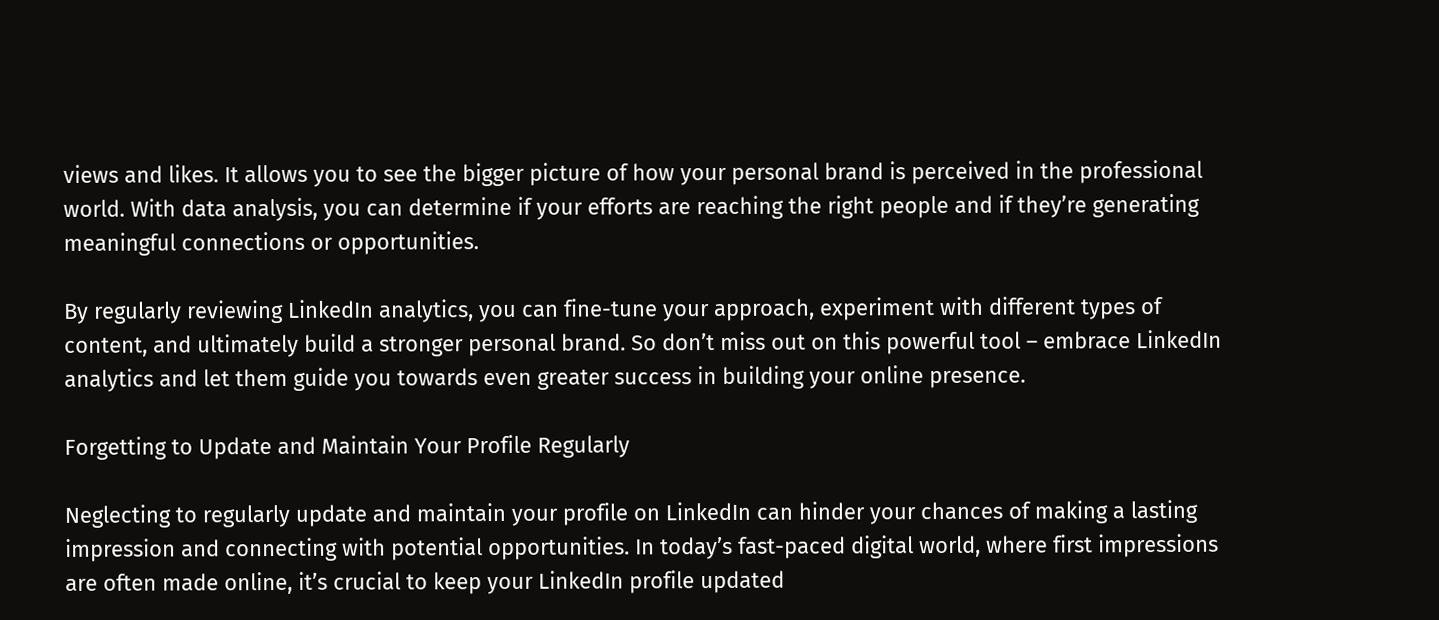views and likes. It allows you to see the bigger picture of how your personal brand is perceived in the professional world. With data analysis, you can determine if your efforts are reaching the right people and if they’re generating meaningful connections or opportunities.

By regularly reviewing LinkedIn analytics, you can fine-tune your approach, experiment with different types of content, and ultimately build a stronger personal brand. So don’t miss out on this powerful tool – embrace LinkedIn analytics and let them guide you towards even greater success in building your online presence.

Forgetting to Update and Maintain Your Profile Regularly

Neglecting to regularly update and maintain your profile on LinkedIn can hinder your chances of making a lasting impression and connecting with potential opportunities. In today’s fast-paced digital world, where first impressions are often made online, it’s crucial to keep your LinkedIn profile updated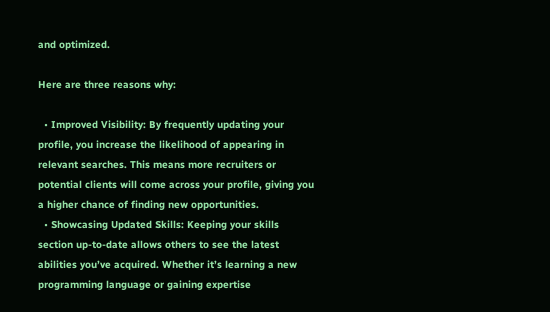and optimized.

Here are three reasons why:

  • Improved Visibility: By frequently updating your profile, you increase the likelihood of appearing in relevant searches. This means more recruiters or potential clients will come across your profile, giving you a higher chance of finding new opportunities.
  • Showcasing Updated Skills: Keeping your skills section up-to-date allows others to see the latest abilities you’ve acquired. Whether it’s learning a new programming language or gaining expertise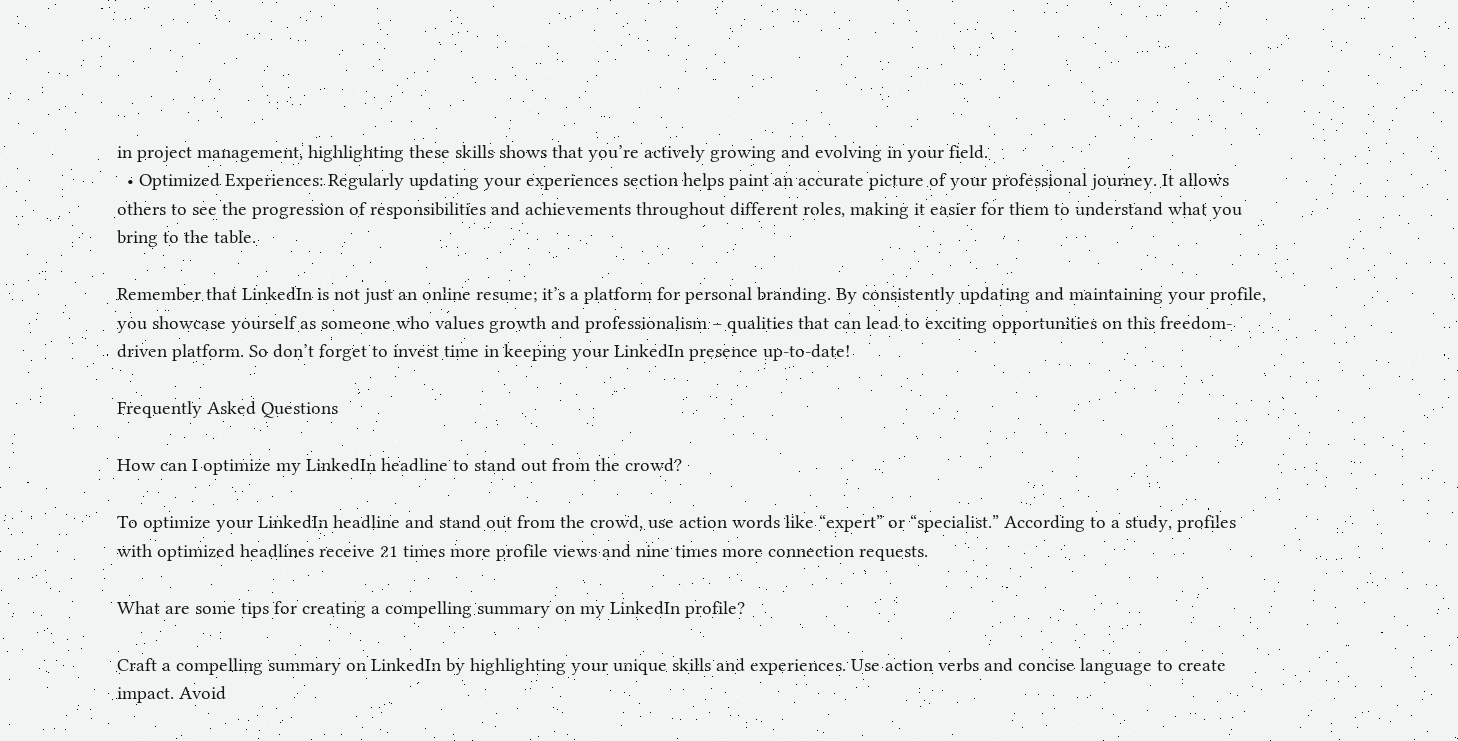in project management, highlighting these skills shows that you’re actively growing and evolving in your field.
  • Optimized Experiences: Regularly updating your experiences section helps paint an accurate picture of your professional journey. It allows others to see the progression of responsibilities and achievements throughout different roles, making it easier for them to understand what you bring to the table.

Remember that LinkedIn is not just an online resume; it’s a platform for personal branding. By consistently updating and maintaining your profile, you showcase yourself as someone who values growth and professionalism – qualities that can lead to exciting opportunities on this freedom-driven platform. So don’t forget to invest time in keeping your LinkedIn presence up-to-date!

Frequently Asked Questions

How can I optimize my LinkedIn headline to stand out from the crowd?

To optimize your LinkedIn headline and stand out from the crowd, use action words like “expert” or “specialist.” According to a study, profiles with optimized headlines receive 21 times more profile views and nine times more connection requests.

What are some tips for creating a compelling summary on my LinkedIn profile?

Craft a compelling summary on LinkedIn by highlighting your unique skills and experiences. Use action verbs and concise language to create impact. Avoid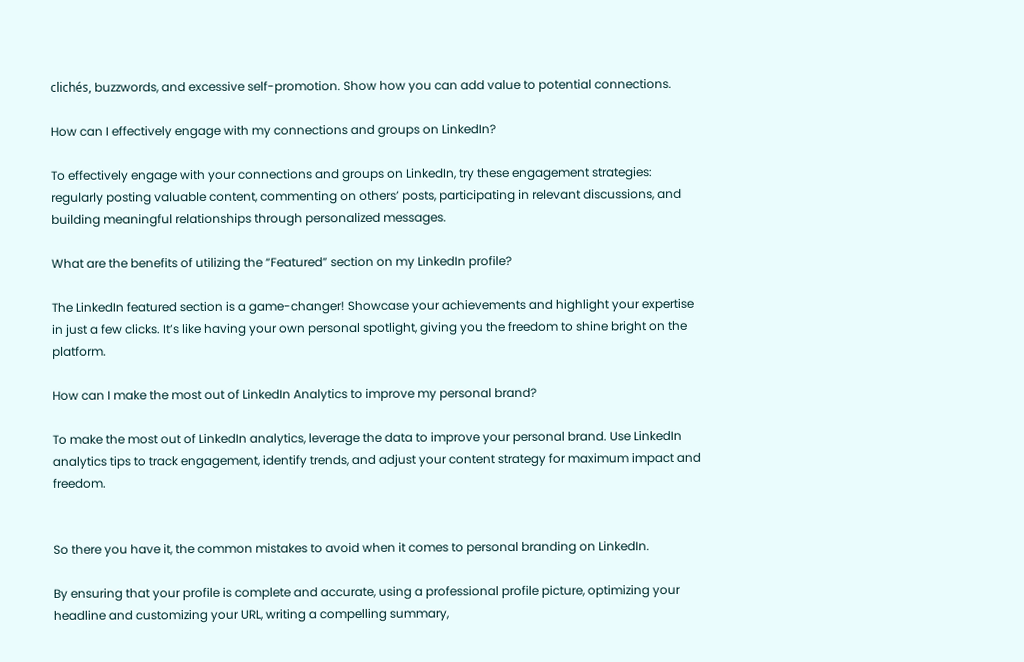clichés, buzzwords, and excessive self-promotion. Show how you can add value to potential connections.

How can I effectively engage with my connections and groups on LinkedIn?

To effectively engage with your connections and groups on LinkedIn, try these engagement strategies: regularly posting valuable content, commenting on others’ posts, participating in relevant discussions, and building meaningful relationships through personalized messages.

What are the benefits of utilizing the “Featured” section on my LinkedIn profile?

The LinkedIn featured section is a game-changer! Showcase your achievements and highlight your expertise in just a few clicks. It’s like having your own personal spotlight, giving you the freedom to shine bright on the platform.

How can I make the most out of LinkedIn Analytics to improve my personal brand?

To make the most out of LinkedIn analytics, leverage the data to improve your personal brand. Use LinkedIn analytics tips to track engagement, identify trends, and adjust your content strategy for maximum impact and freedom.


So there you have it, the common mistakes to avoid when it comes to personal branding on LinkedIn.

By ensuring that your profile is complete and accurate, using a professional profile picture, optimizing your headline and customizing your URL, writing a compelling summary,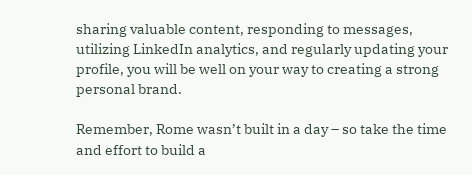sharing valuable content, responding to messages, utilizing LinkedIn analytics, and regularly updating your profile, you will be well on your way to creating a strong personal brand.

Remember, Rome wasn’t built in a day – so take the time and effort to build a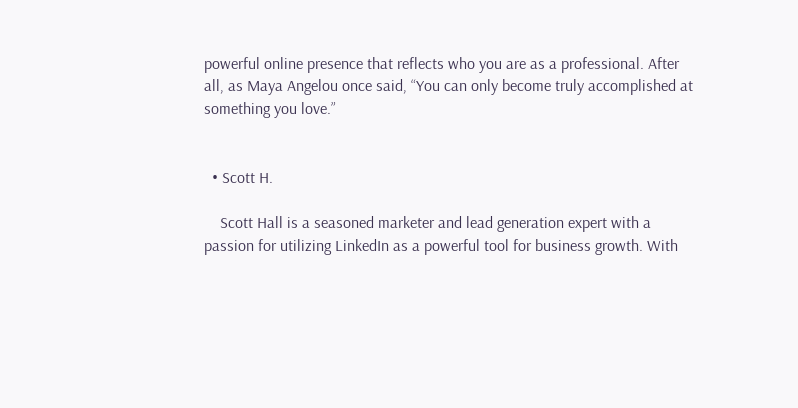powerful online presence that reflects who you are as a professional. After all, as Maya Angelou once said, “You can only become truly accomplished at something you love.”


  • Scott H.

    Scott Hall is a seasoned marketer and lead generation expert with a passion for utilizing LinkedIn as a powerful tool for business growth. With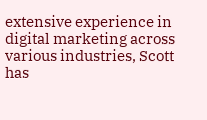extensive experience in digital marketing across various industries, Scott has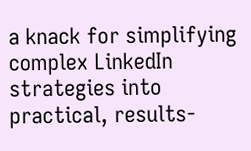a knack for simplifying complex LinkedIn strategies into practical, results-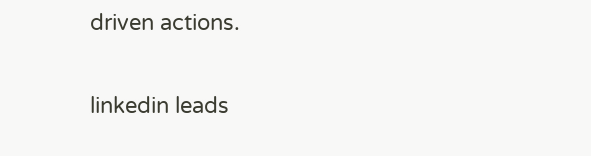driven actions.

linkedin leads